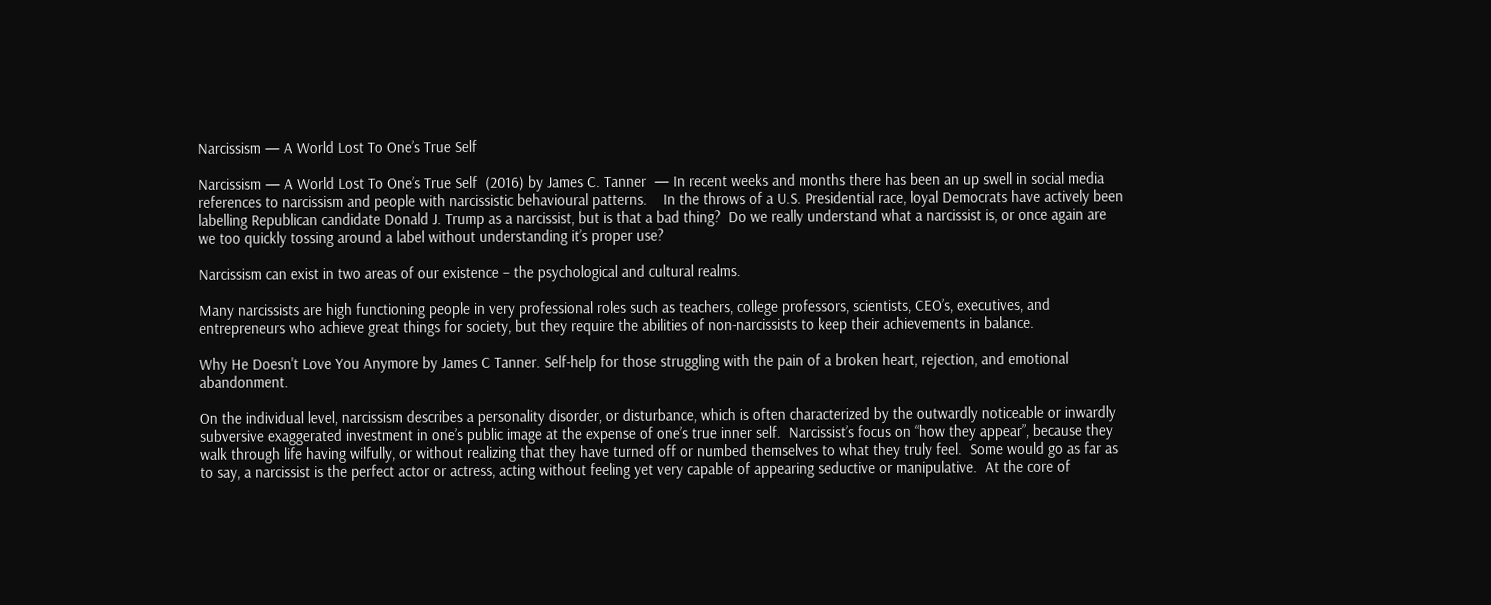Narcissism — A World Lost To One’s True Self

Narcissism — A World Lost To One’s True Self  (2016) by James C. Tanner  — In recent weeks and months there has been an up swell in social media references to narcissism and people with narcissistic behavioural patterns.    In the throws of a U.S. Presidential race, loyal Democrats have actively been labelling Republican candidate Donald J. Trump as a narcissist, but is that a bad thing?  Do we really understand what a narcissist is, or once again are we too quickly tossing around a label without understanding it’s proper use?

Narcissism can exist in two areas of our existence – the psychological and cultural realms.

Many narcissists are high functioning people in very professional roles such as teachers, college professors, scientists, CEO’s, executives, and entrepreneurs who achieve great things for society, but they require the abilities of non-narcissists to keep their achievements in balance.

Why He Doesn't Love You Anymore by James C Tanner. Self-help for those struggling with the pain of a broken heart, rejection, and emotional abandonment.

On the individual level, narcissism describes a personality disorder, or disturbance, which is often characterized by the outwardly noticeable or inwardly subversive exaggerated investment in one’s public image at the expense of one’s true inner self.  Narcissist’s focus on “how they appear”, because they walk through life having wilfully, or without realizing that they have turned off or numbed themselves to what they truly feel.  Some would go as far as to say, a narcissist is the perfect actor or actress, acting without feeling yet very capable of appearing seductive or manipulative.  At the core of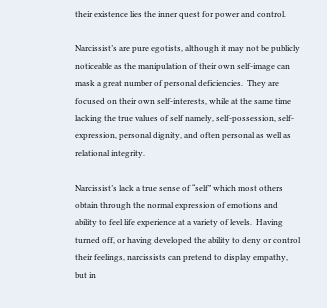their existence lies the inner quest for power and control.

Narcissist’s are pure egotists, although it may not be publicly noticeable as the manipulation of their own self-image can mask a great number of personal deficiencies.  They are focused on their own self-interests, while at the same time lacking the true values of self namely, self-possession, self-expression, personal dignity, and often personal as well as relational integrity.

Narcissist’s lack a true sense of “self” which most others obtain through the normal expression of emotions and ability to feel life experience at a variety of levels.  Having turned off, or having developed the ability to deny or control their feelings, narcissists can pretend to display empathy, but in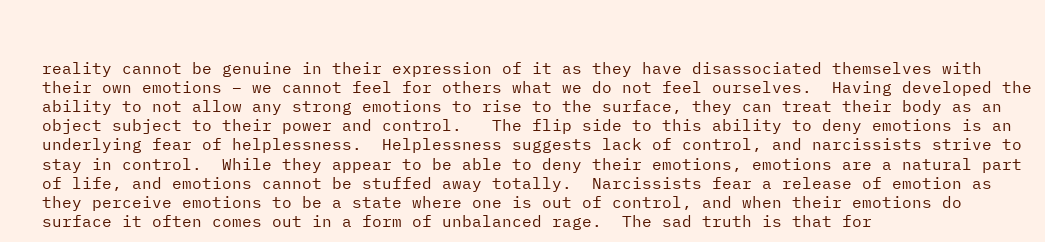reality cannot be genuine in their expression of it as they have disassociated themselves with their own emotions – we cannot feel for others what we do not feel ourselves.  Having developed the ability to not allow any strong emotions to rise to the surface, they can treat their body as an object subject to their power and control.   The flip side to this ability to deny emotions is an underlying fear of helplessness.  Helplessness suggests lack of control, and narcissists strive to stay in control.  While they appear to be able to deny their emotions, emotions are a natural part of life, and emotions cannot be stuffed away totally.  Narcissists fear a release of emotion as they perceive emotions to be a state where one is out of control, and when their emotions do surface it often comes out in a form of unbalanced rage.  The sad truth is that for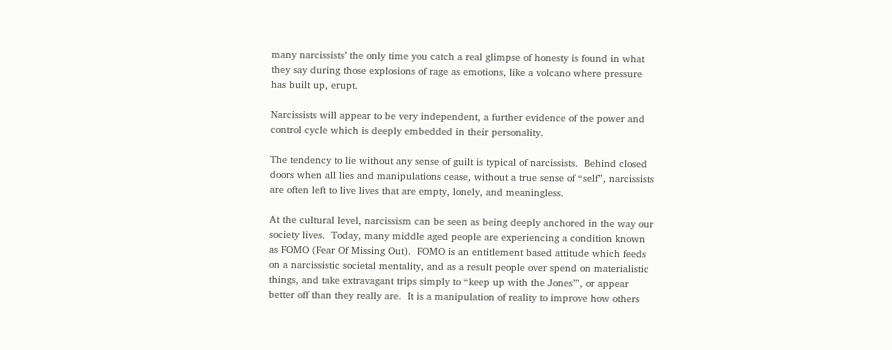many narcissists’ the only time you catch a real glimpse of honesty is found in what they say during those explosions of rage as emotions, like a volcano where pressure has built up, erupt.

Narcissists will appear to be very independent, a further evidence of the power and control cycle which is deeply embedded in their personality.

The tendency to lie without any sense of guilt is typical of narcissists.  Behind closed doors when all lies and manipulations cease, without a true sense of “self”, narcissists are often left to live lives that are empty, lonely, and meaningless.

At the cultural level, narcissism can be seen as being deeply anchored in the way our society lives.  Today, many middle aged people are experiencing a condition known as FOMO (Fear Of Missing Out).  FOMO is an entitlement based attitude which feeds on a narcissistic societal mentality, and as a result people over spend on materialistic things, and take extravagant trips simply to “keep up with the Jones’”, or appear better off than they really are.  It is a manipulation of reality to improve how others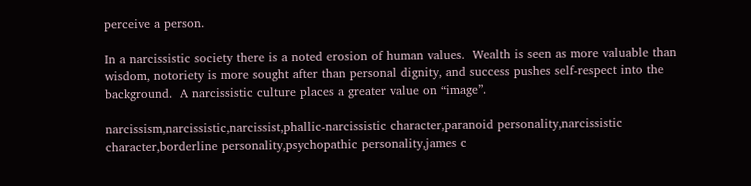perceive a person.

In a narcissistic society there is a noted erosion of human values.  Wealth is seen as more valuable than wisdom, notoriety is more sought after than personal dignity, and success pushes self-respect into the background.  A narcissistic culture places a greater value on “image”.

narcissism,narcissistic,narcissist,phallic-narcissistic character,paranoid personality,narcissistic character,borderline personality,psychopathic personality,james c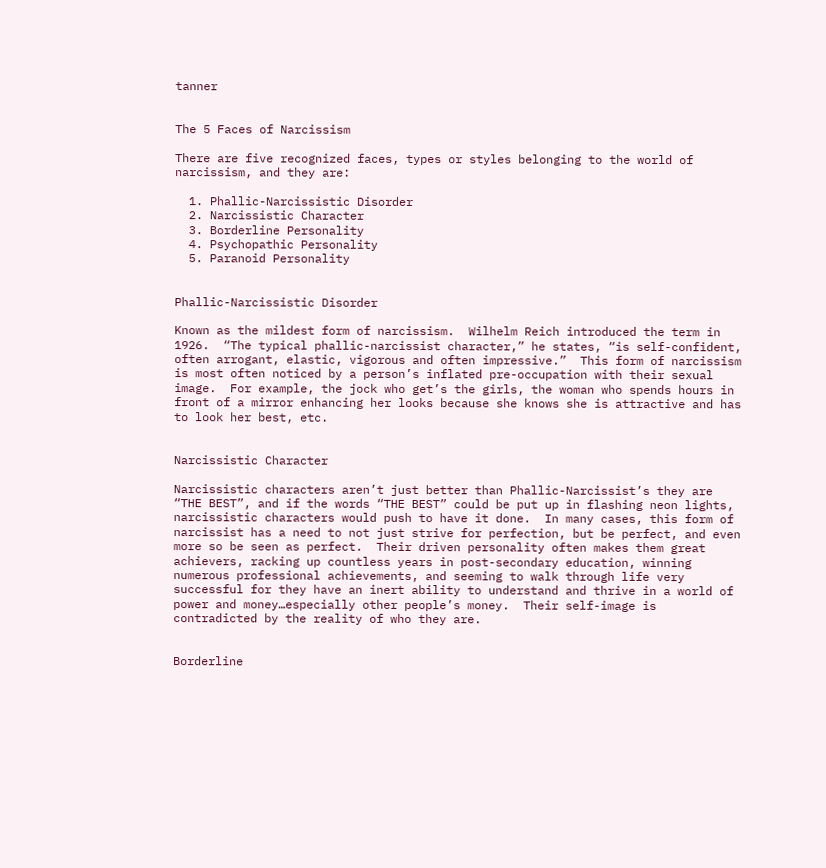tanner


The 5 Faces of Narcissism

There are five recognized faces, types or styles belonging to the world of narcissism, and they are:

  1. Phallic-Narcissistic Disorder
  2. Narcissistic Character
  3. Borderline Personality
  4. Psychopathic Personality
  5. Paranoid Personality


Phallic-Narcissistic Disorder

Known as the mildest form of narcissism.  Wilhelm Reich introduced the term in 1926.  “The typical phallic-narcissist character,” he states, “is self-confident, often arrogant, elastic, vigorous and often impressive.”  This form of narcissism is most often noticed by a person’s inflated pre-occupation with their sexual image.  For example, the jock who get’s the girls, the woman who spends hours in front of a mirror enhancing her looks because she knows she is attractive and has to look her best, etc.


Narcissistic Character

Narcissistic characters aren’t just better than Phallic-Narcissist’s they are “THE BEST”, and if the words “THE BEST” could be put up in flashing neon lights, narcissistic characters would push to have it done.  In many cases, this form of narcissist has a need to not just strive for perfection, but be perfect, and even more so be seen as perfect.  Their driven personality often makes them great achievers, racking up countless years in post-secondary education, winning numerous professional achievements, and seeming to walk through life very successful for they have an inert ability to understand and thrive in a world of power and money…especially other people’s money.  Their self-image is contradicted by the reality of who they are.


Borderline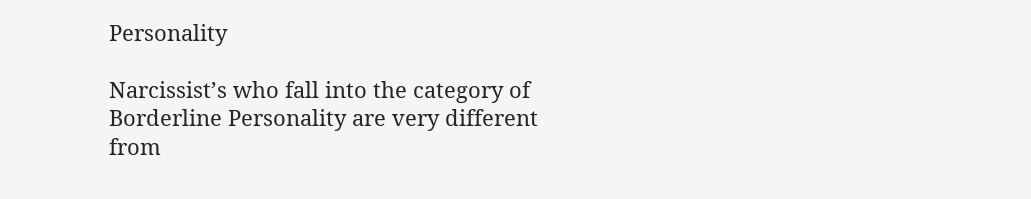Personality

Narcissist’s who fall into the category of Borderline Personality are very different from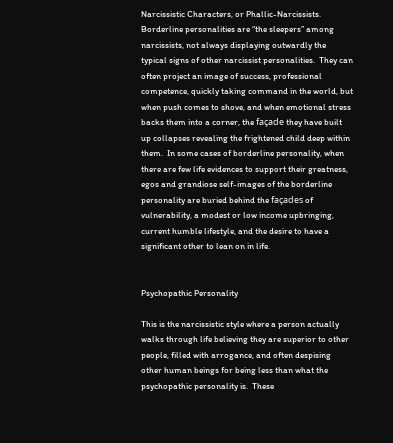Narcissistic Characters, or Phallic-Narcissists.  Borderline personalities are “the sleepers” among narcissists, not always displaying outwardly the typical signs of other narcissist personalities.  They can often project an image of success, professional competence, quickly taking command in the world, but when push comes to shove, and when emotional stress backs them into a corner, the façade they have built up collapses revealing the frightened child deep within them.  In some cases of borderline personality, when there are few life evidences to support their greatness, egos and grandiose self-images of the borderline personality are buried behind the façades of vulnerability, a modest or low income upbringing, current humble lifestyle, and the desire to have a significant other to lean on in life.


Psychopathic Personality

This is the narcissistic style where a person actually walks through life believing they are superior to other people, filled with arrogance, and often despising other human beings for being less than what the psychopathic personality is.  These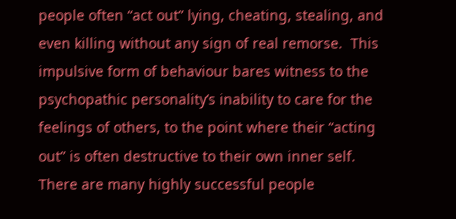people often “act out” lying, cheating, stealing, and even killing without any sign of real remorse.  This impulsive form of behaviour bares witness to the psychopathic personality’s inability to care for the feelings of others, to the point where their “acting out” is often destructive to their own inner self.  There are many highly successful people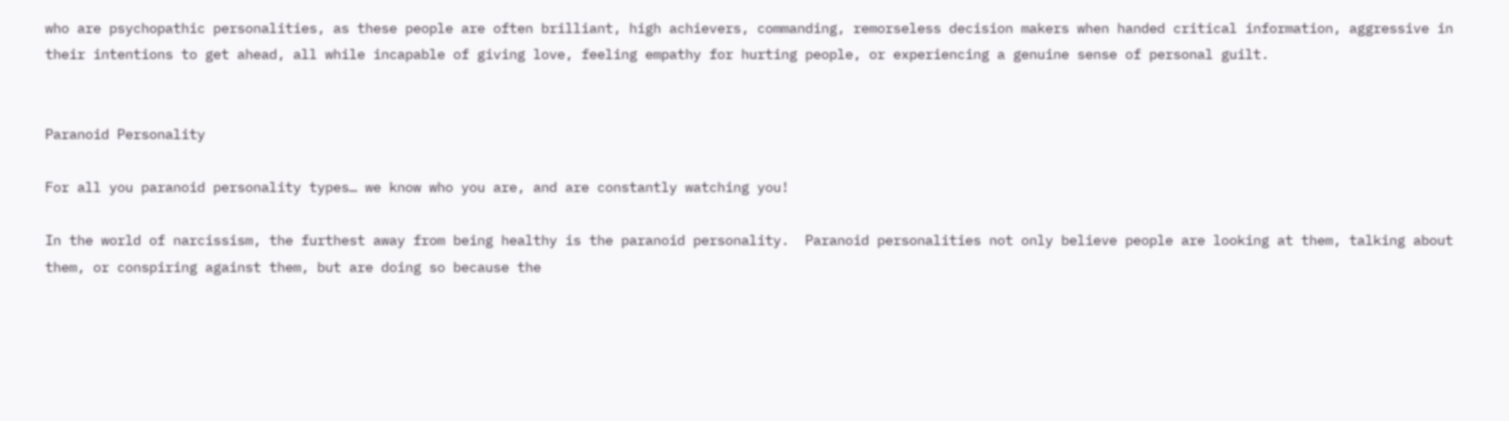who are psychopathic personalities, as these people are often brilliant, high achievers, commanding, remorseless decision makers when handed critical information, aggressive in their intentions to get ahead, all while incapable of giving love, feeling empathy for hurting people, or experiencing a genuine sense of personal guilt.


Paranoid Personality

For all you paranoid personality types… we know who you are, and are constantly watching you!

In the world of narcissism, the furthest away from being healthy is the paranoid personality.  Paranoid personalities not only believe people are looking at them, talking about them, or conspiring against them, but are doing so because the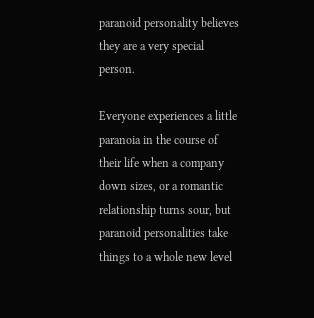paranoid personality believes they are a very special person.

Everyone experiences a little paranoia in the course of their life when a company down sizes, or a romantic relationship turns sour, but paranoid personalities take things to a whole new level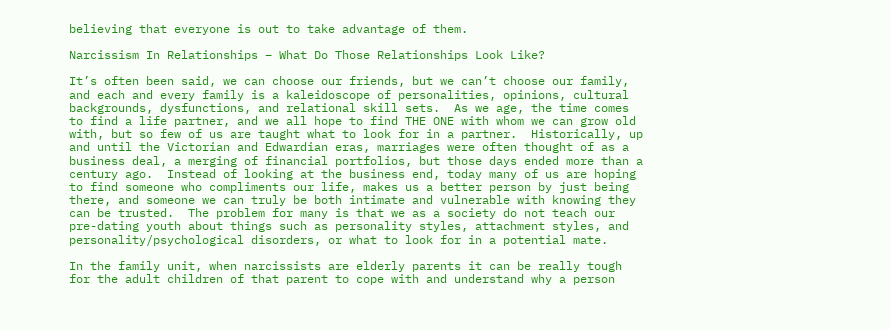believing that everyone is out to take advantage of them.

Narcissism In Relationships – What Do Those Relationships Look Like?

It’s often been said, we can choose our friends, but we can’t choose our family, and each and every family is a kaleidoscope of personalities, opinions, cultural backgrounds, dysfunctions, and relational skill sets.  As we age, the time comes to find a life partner, and we all hope to find THE ONE with whom we can grow old with, but so few of us are taught what to look for in a partner.  Historically, up and until the Victorian and Edwardian eras, marriages were often thought of as a business deal, a merging of financial portfolios, but those days ended more than a century ago.  Instead of looking at the business end, today many of us are hoping to find someone who compliments our life, makes us a better person by just being there, and someone we can truly be both intimate and vulnerable with knowing they can be trusted.  The problem for many is that we as a society do not teach our pre-dating youth about things such as personality styles, attachment styles, and personality/psychological disorders, or what to look for in a potential mate.

In the family unit, when narcissists are elderly parents it can be really tough for the adult children of that parent to cope with and understand why a person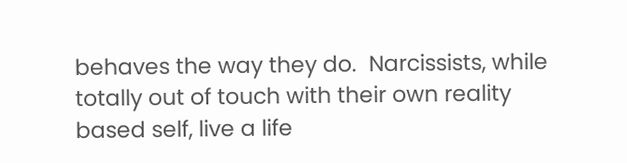behaves the way they do.  Narcissists, while totally out of touch with their own reality based self, live a life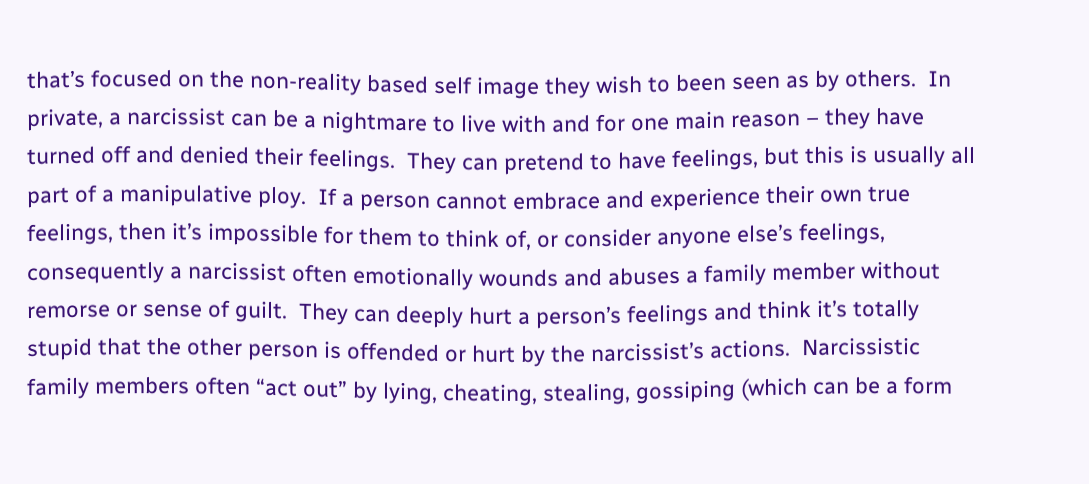that’s focused on the non-reality based self image they wish to been seen as by others.  In private, a narcissist can be a nightmare to live with and for one main reason – they have turned off and denied their feelings.  They can pretend to have feelings, but this is usually all part of a manipulative ploy.  If a person cannot embrace and experience their own true feelings, then it’s impossible for them to think of, or consider anyone else’s feelings, consequently a narcissist often emotionally wounds and abuses a family member without remorse or sense of guilt.  They can deeply hurt a person’s feelings and think it’s totally stupid that the other person is offended or hurt by the narcissist’s actions.  Narcissistic family members often “act out” by lying, cheating, stealing, gossiping (which can be a form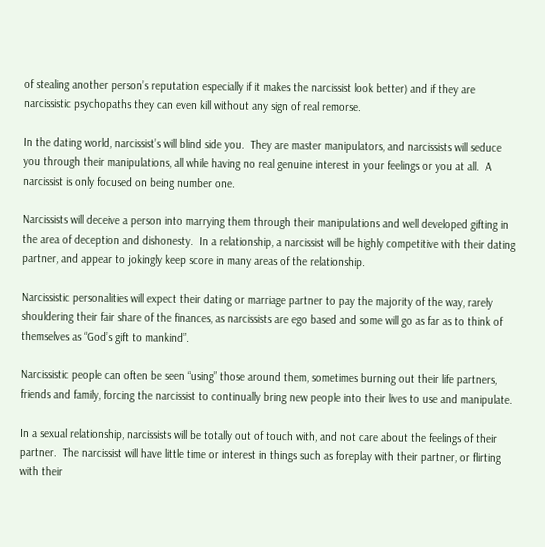of stealing another person’s reputation especially if it makes the narcissist look better) and if they are narcissistic psychopaths they can even kill without any sign of real remorse.

In the dating world, narcissist’s will blind side you.  They are master manipulators, and narcissists will seduce you through their manipulations, all while having no real genuine interest in your feelings or you at all.  A narcissist is only focused on being number one.

Narcissists will deceive a person into marrying them through their manipulations and well developed gifting in the area of deception and dishonesty.  In a relationship, a narcissist will be highly competitive with their dating partner, and appear to jokingly keep score in many areas of the relationship.

Narcissistic personalities will expect their dating or marriage partner to pay the majority of the way, rarely shouldering their fair share of the finances, as narcissists are ego based and some will go as far as to think of themselves as “God’s gift to mankind”.

Narcissistic people can often be seen “using” those around them, sometimes burning out their life partners, friends and family, forcing the narcissist to continually bring new people into their lives to use and manipulate.

In a sexual relationship, narcissists will be totally out of touch with, and not care about the feelings of their partner.  The narcissist will have little time or interest in things such as foreplay with their partner, or flirting with their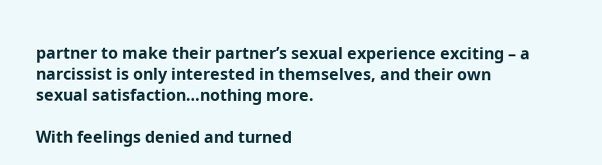partner to make their partner’s sexual experience exciting – a narcissist is only interested in themselves, and their own sexual satisfaction…nothing more.

With feelings denied and turned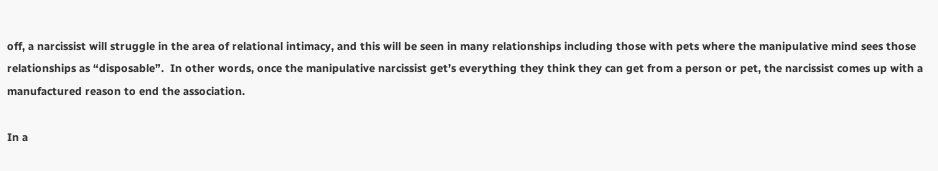off, a narcissist will struggle in the area of relational intimacy, and this will be seen in many relationships including those with pets where the manipulative mind sees those relationships as “disposable”.  In other words, once the manipulative narcissist get’s everything they think they can get from a person or pet, the narcissist comes up with a manufactured reason to end the association.

In a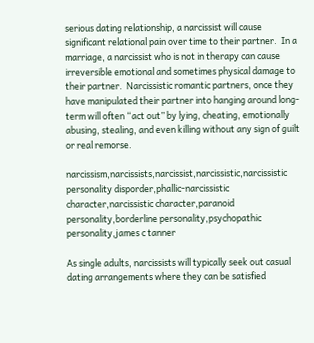serious dating relationship, a narcissist will cause significant relational pain over time to their partner.  In a marriage, a narcissist who is not in therapy can cause irreversible emotional and sometimes physical damage to their partner.  Narcissistic romantic partners, once they have manipulated their partner into hanging around long-term will often “act out” by lying, cheating, emotionally abusing, stealing, and even killing without any sign of guilt or real remorse.

narcissism,narcissists,narcissist,narcissistic,narcissistic personality disporder,phallic-narcissistic character,narcissistic character,paranoid personality,borderline personality,psychopathic personality,james c tanner

As single adults, narcissists will typically seek out casual dating arrangements where they can be satisfied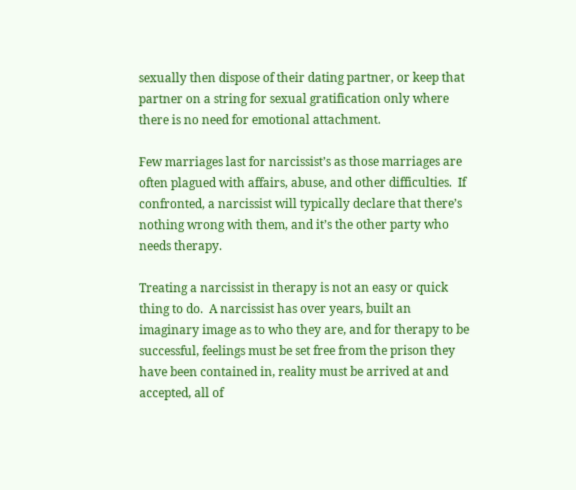sexually then dispose of their dating partner, or keep that partner on a string for sexual gratification only where there is no need for emotional attachment.

Few marriages last for narcissist’s as those marriages are often plagued with affairs, abuse, and other difficulties.  If confronted, a narcissist will typically declare that there’s nothing wrong with them, and it’s the other party who needs therapy.

Treating a narcissist in therapy is not an easy or quick thing to do.  A narcissist has over years, built an imaginary image as to who they are, and for therapy to be successful, feelings must be set free from the prison they have been contained in, reality must be arrived at and accepted, all of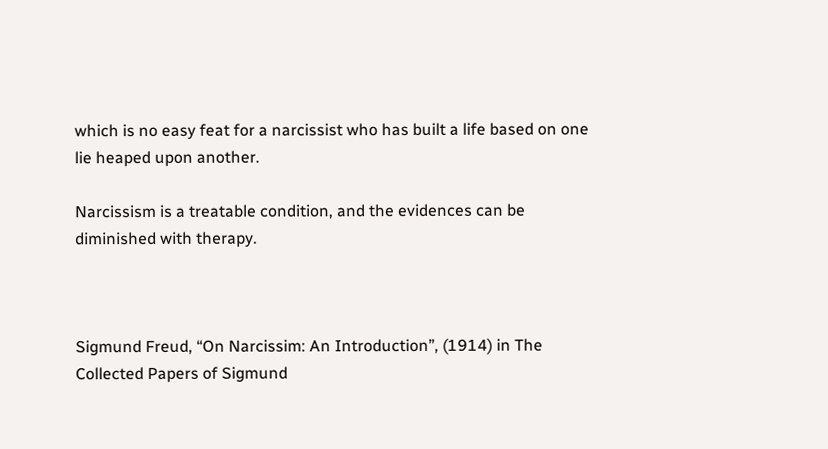which is no easy feat for a narcissist who has built a life based on one lie heaped upon another.

Narcissism is a treatable condition, and the evidences can be diminished with therapy.



Sigmund Freud, “On Narcissim: An Introduction”, (1914) in The Collected Papers of Sigmund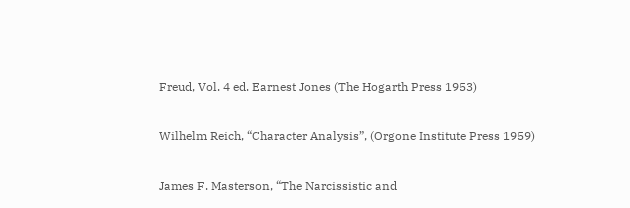Freud, Vol. 4 ed. Earnest Jones (The Hogarth Press 1953)

Wilhelm Reich, “Character Analysis”, (Orgone Institute Press 1959)

James F. Masterson, “The Narcissistic and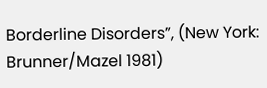Borderline Disorders”, (New York: Brunner/Mazel 1981)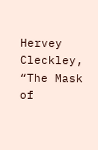Hervey Cleckley, “The Mask of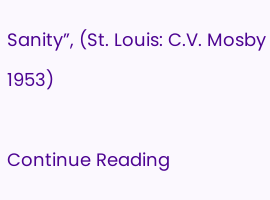Sanity”, (St. Louis: C.V. Mosby 1953)

Continue Reading